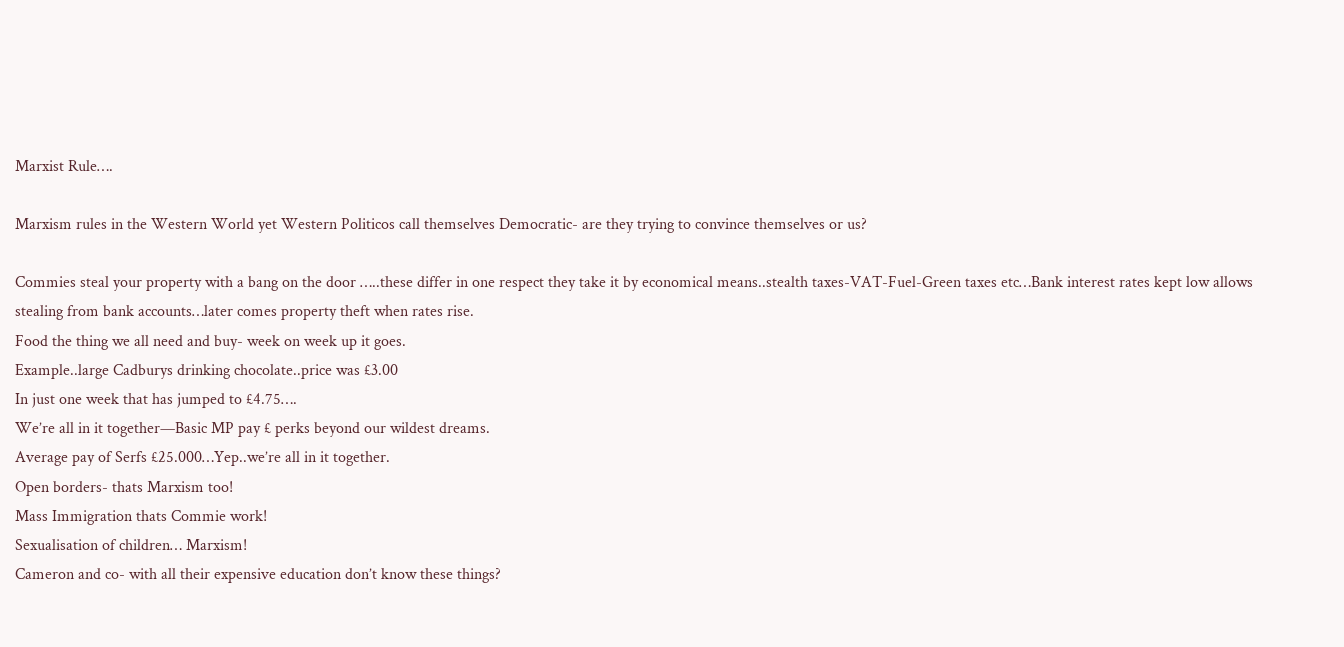Marxist Rule….

Marxism rules in the Western World yet Western Politicos call themselves Democratic- are they trying to convince themselves or us?

Commies steal your property with a bang on the door …..these differ in one respect they take it by economical means..stealth taxes-VAT-Fuel-Green taxes etc…Bank interest rates kept low allows stealing from bank accounts…later comes property theft when rates rise.
Food the thing we all need and buy- week on week up it goes.
Example..large Cadburys drinking chocolate..price was £3.00
In just one week that has jumped to £4.75….
We’re all in it together—Basic MP pay £ perks beyond our wildest dreams.
Average pay of Serfs £25.000…Yep..we’re all in it together.
Open borders- thats Marxism too!
Mass Immigration thats Commie work!
Sexualisation of children… Marxism!
Cameron and co- with all their expensive education don’t know these things?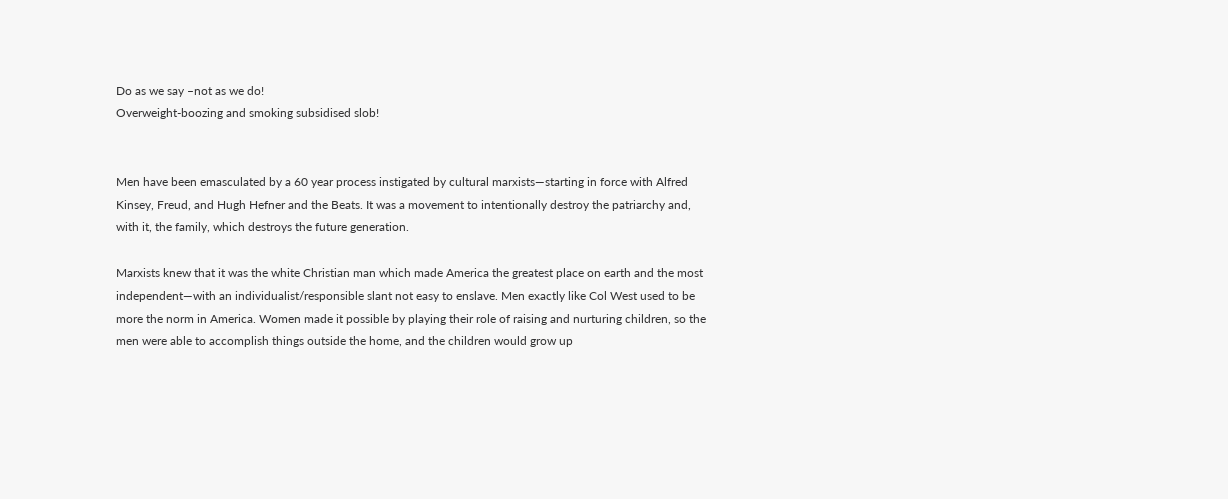Do as we say –not as we do!
Overweight-boozing and smoking subsidised slob!


Men have been emasculated by a 60 year process instigated by cultural marxists—starting in force with Alfred Kinsey, Freud, and Hugh Hefner and the Beats. It was a movement to intentionally destroy the patriarchy and, with it, the family, which destroys the future generation.

Marxists knew that it was the white Christian man which made America the greatest place on earth and the most independent—with an individualist/responsible slant not easy to enslave. Men exactly like Col West used to be more the norm in America. Women made it possible by playing their role of raising and nurturing children, so the men were able to accomplish things outside the home, and the children would grow up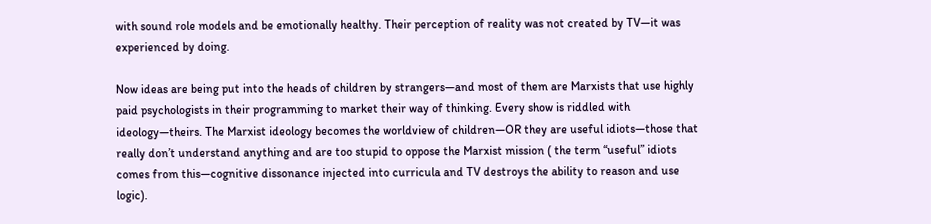with sound role models and be emotionally healthy. Their perception of reality was not created by TV—it was experienced by doing.

Now ideas are being put into the heads of children by strangers—and most of them are Marxists that use highly paid psychologists in their programming to market their way of thinking. Every show is riddled with ideology—theirs. The Marxist ideology becomes the worldview of children—OR they are useful idiots—those that really don’t understand anything and are too stupid to oppose the Marxist mission ( the term “useful” idiots comes from this—cognitive dissonance injected into curricula and TV destroys the ability to reason and use logic).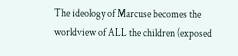The ideology of Marcuse becomes the worldview of ALL the children (exposed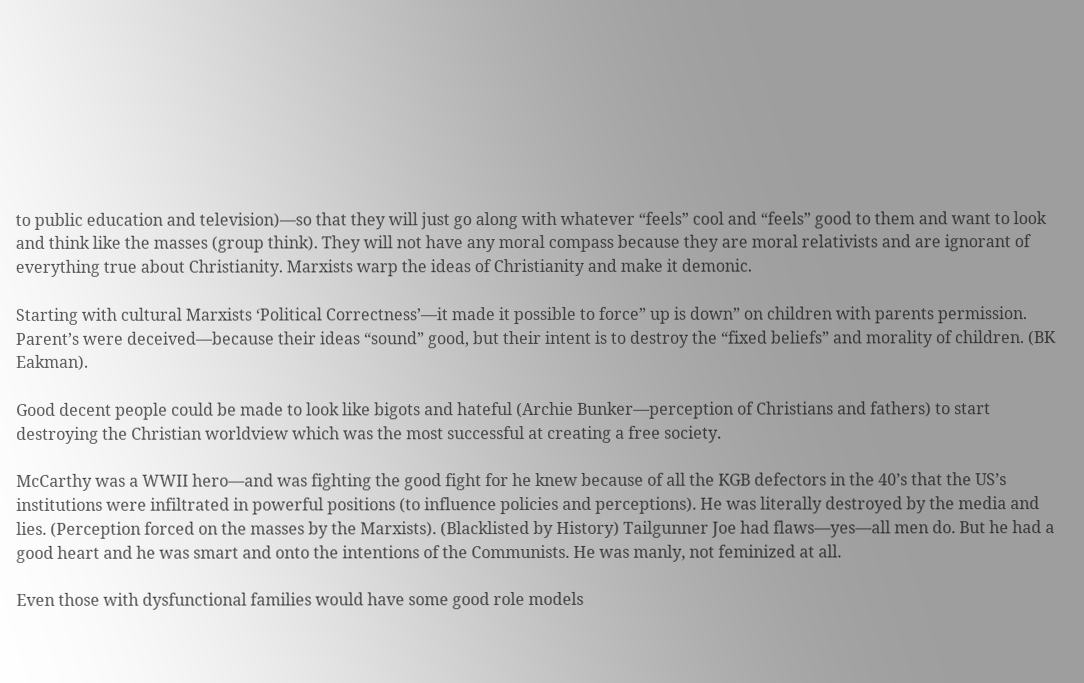to public education and television)—so that they will just go along with whatever “feels” cool and “feels” good to them and want to look and think like the masses (group think). They will not have any moral compass because they are moral relativists and are ignorant of everything true about Christianity. Marxists warp the ideas of Christianity and make it demonic.

Starting with cultural Marxists ‘Political Correctness’—it made it possible to force” up is down” on children with parents permission. Parent’s were deceived—because their ideas “sound” good, but their intent is to destroy the “fixed beliefs” and morality of children. (BK Eakman).

Good decent people could be made to look like bigots and hateful (Archie Bunker—perception of Christians and fathers) to start destroying the Christian worldview which was the most successful at creating a free society.

McCarthy was a WWII hero—and was fighting the good fight for he knew because of all the KGB defectors in the 40’s that the US’s institutions were infiltrated in powerful positions (to influence policies and perceptions). He was literally destroyed by the media and lies. (Perception forced on the masses by the Marxists). (Blacklisted by History) Tailgunner Joe had flaws—yes—all men do. But he had a good heart and he was smart and onto the intentions of the Communists. He was manly, not feminized at all.

Even those with dysfunctional families would have some good role models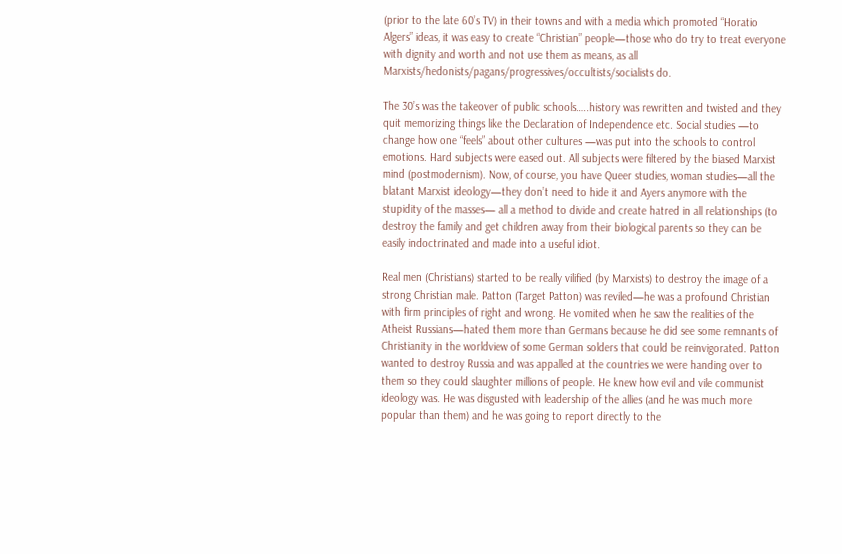(prior to the late 60’s TV) in their towns and with a media which promoted “Horatio Algers” ideas, it was easy to create “Christian” people—those who do try to treat everyone with dignity and worth and not use them as means, as all Marxists/hedonists/pagans/progressives/occultists/socialists do.

The 30’s was the takeover of public schools…..history was rewritten and twisted and they quit memorizing things like the Declaration of Independence etc. Social studies —to change how one “feels” about other cultures —was put into the schools to control emotions. Hard subjects were eased out. All subjects were filtered by the biased Marxist mind (postmodernism). Now, of course, you have Queer studies, woman studies—all the blatant Marxist ideology—they don’t need to hide it and Ayers anymore with the stupidity of the masses— all a method to divide and create hatred in all relationships (to destroy the family and get children away from their biological parents so they can be easily indoctrinated and made into a useful idiot.

Real men (Christians) started to be really vilified (by Marxists) to destroy the image of a strong Christian male. Patton (Target Patton) was reviled—he was a profound Christian with firm principles of right and wrong. He vomited when he saw the realities of the Atheist Russians—hated them more than Germans because he did see some remnants of Christianity in the worldview of some German solders that could be reinvigorated. Patton wanted to destroy Russia and was appalled at the countries we were handing over to them so they could slaughter millions of people. He knew how evil and vile communist ideology was. He was disgusted with leadership of the allies (and he was much more popular than them) and he was going to report directly to the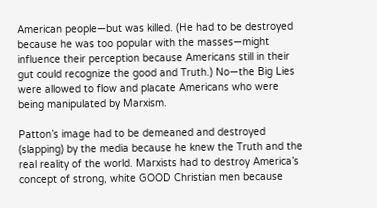American people—but was killed. (He had to be destroyed because he was too popular with the masses—might influence their perception because Americans still in their gut could recognize the good and Truth.) No—the Big Lies were allowed to flow and placate Americans who were being manipulated by Marxism.

Patton’s image had to be demeaned and destroyed (slapping) by the media because he knew the Truth and the real reality of the world. Marxists had to destroy America’s concept of strong, white GOOD Christian men because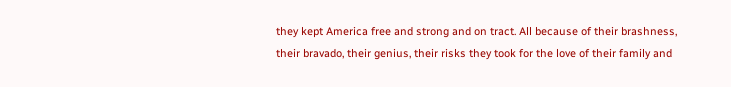they kept America free and strong and on tract. All because of their brashness, their bravado, their genius, their risks they took for the love of their family and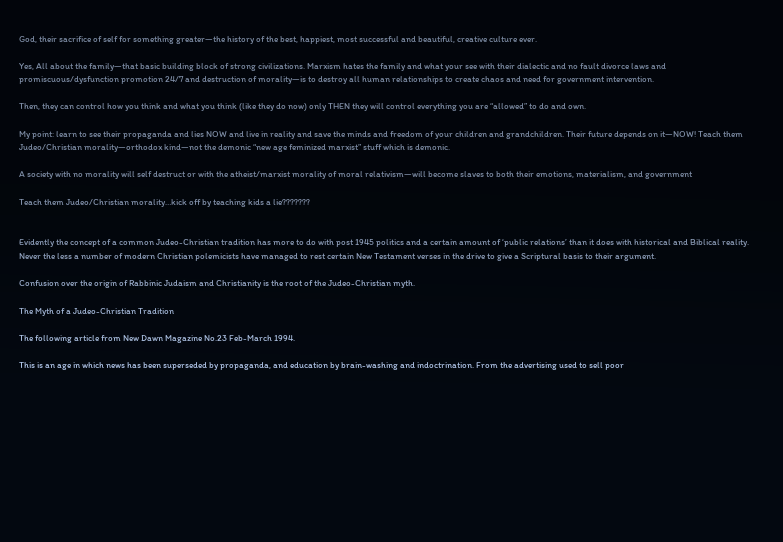God, their sacrifice of self for something greater—the history of the best, happiest, most successful and beautiful, creative culture ever.

Yes, All about the family—that basic building block of strong civilizations. Marxism hates the family and what your see with their dialectic and no fault divorce laws and promiscuous/dysfunction promotion 24/7 and destruction of morality—is to destroy all human relationships to create chaos and need for government intervention.

Then, they can control how you think and what you think (like they do now) only THEN they will control everything you are “allowed” to do and own.

My point: learn to see their propaganda and lies NOW and live in reality and save the minds and freedom of your children and grandchildren. Their future depends on it—NOW! Teach them Judeo/Christian morality—orthodox kind—not the demonic “new age feminized marxist” stuff which is demonic.

A society with no morality will self destruct or with the atheist/marxist morality of moral relativism—will become slaves to both their emotions, materialism, and government

Teach them Judeo/Christian morality…kick off by teaching kids a lie???????


Evidently the concept of a common Judeo-Christian tradition has more to do with post 1945 politics and a certain amount of ‘public relations’ than it does with historical and Biblical reality. Never the less a number of modern Christian polemicists have managed to rest certain New Testament verses in the drive to give a Scriptural basis to their argument.

Confusion over the origin of Rabbinic Judaism and Christianity is the root of the Judeo-Christian myth.

The Myth of a Judeo-Christian Tradition

The following article from New Dawn Magazine No.23 Feb-March 1994.

This is an age in which news has been superseded by propaganda, and education by brain-washing and indoctrination. From the advertising used to sell poor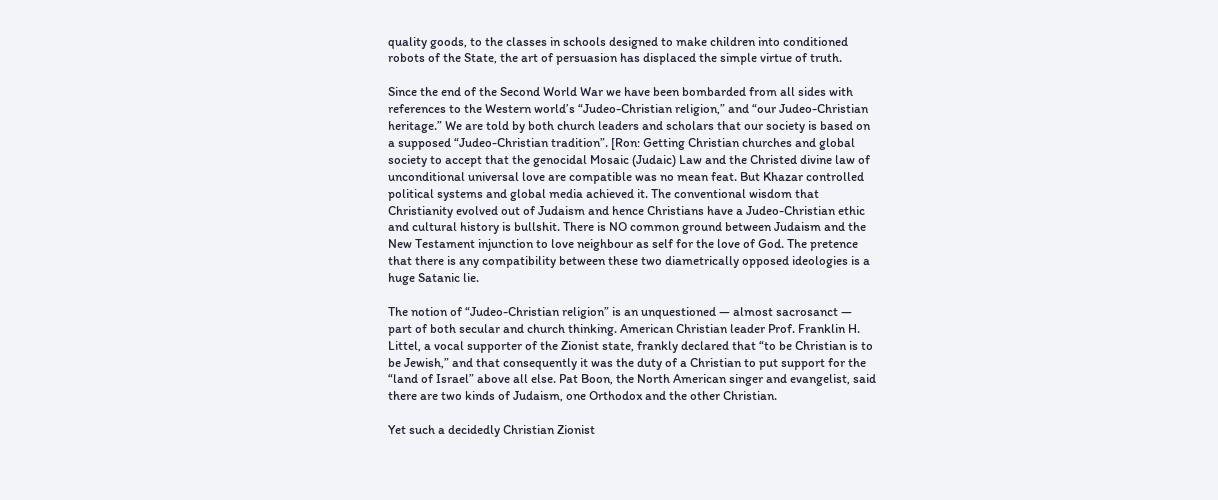quality goods, to the classes in schools designed to make children into conditioned robots of the State, the art of persuasion has displaced the simple virtue of truth.

Since the end of the Second World War we have been bombarded from all sides with references to the Western world’s “Judeo-Christian religion,” and “our Judeo-Christian heritage.” We are told by both church leaders and scholars that our society is based on a supposed “Judeo-Christian tradition”. [Ron: Getting Christian churches and global society to accept that the genocidal Mosaic (Judaic) Law and the Christed divine law of unconditional universal love are compatible was no mean feat. But Khazar controlled political systems and global media achieved it. The conventional wisdom that Christianity evolved out of Judaism and hence Christians have a Judeo-Christian ethic and cultural history is bullshit. There is NO common ground between Judaism and the New Testament injunction to love neighbour as self for the love of God. The pretence that there is any compatibility between these two diametrically opposed ideologies is a huge Satanic lie.

The notion of “Judeo-Christian religion” is an unquestioned — almost sacrosanct — part of both secular and church thinking. American Christian leader Prof. Franklin H. Littel, a vocal supporter of the Zionist state, frankly declared that “to be Christian is to be Jewish,” and that consequently it was the duty of a Christian to put support for the “land of Israel” above all else. Pat Boon, the North American singer and evangelist, said there are two kinds of Judaism, one Orthodox and the other Christian.

Yet such a decidedly Christian Zionist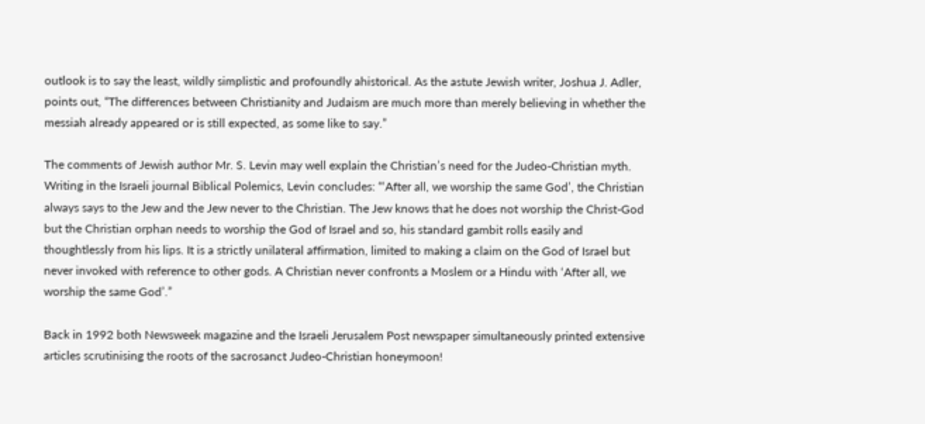outlook is to say the least, wildly simplistic and profoundly ahistorical. As the astute Jewish writer, Joshua J. Adler, points out, “The differences between Christianity and Judaism are much more than merely believing in whether the messiah already appeared or is still expected, as some like to say.”

The comments of Jewish author Mr. S. Levin may well explain the Christian’s need for the Judeo-Christian myth. Writing in the Israeli journal Biblical Polemics, Levin concludes: “‘After all, we worship the same God’, the Christian always says to the Jew and the Jew never to the Christian. The Jew knows that he does not worship the Christ-God but the Christian orphan needs to worship the God of Israel and so, his standard gambit rolls easily and thoughtlessly from his lips. It is a strictly unilateral affirmation, limited to making a claim on the God of Israel but never invoked with reference to other gods. A Christian never confronts a Moslem or a Hindu with ‘After all, we worship the same God’.”

Back in 1992 both Newsweek magazine and the Israeli Jerusalem Post newspaper simultaneously printed extensive articles scrutinising the roots of the sacrosanct Judeo-Christian honeymoon!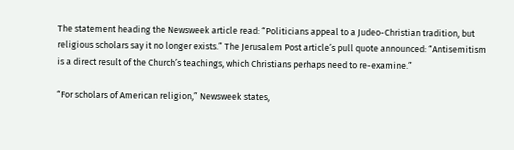The statement heading the Newsweek article read: “Politicians appeal to a Judeo-Christian tradition, but religious scholars say it no longer exists.” The Jerusalem Post article’s pull quote announced: “Antisemitism is a direct result of the Church’s teachings, which Christians perhaps need to re-examine.”

“For scholars of American religion,” Newsweek states,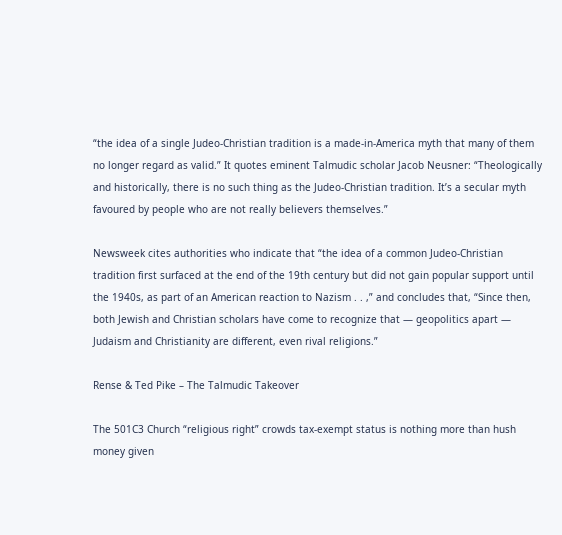“the idea of a single Judeo-Christian tradition is a made-in-America myth that many of them no longer regard as valid.” It quotes eminent Talmudic scholar Jacob Neusner: “Theologically and historically, there is no such thing as the Judeo-Christian tradition. It’s a secular myth favoured by people who are not really believers themselves.”

Newsweek cites authorities who indicate that “the idea of a common Judeo-Christian tradition first surfaced at the end of the 19th century but did not gain popular support until the 1940s, as part of an American reaction to Nazism . . ,” and concludes that, “Since then, both Jewish and Christian scholars have come to recognize that — geopolitics apart — Judaism and Christianity are different, even rival religions.”

Rense & Ted Pike – The Talmudic Takeover

The 501C3 Church “religious right” crowds tax-exempt status is nothing more than hush money given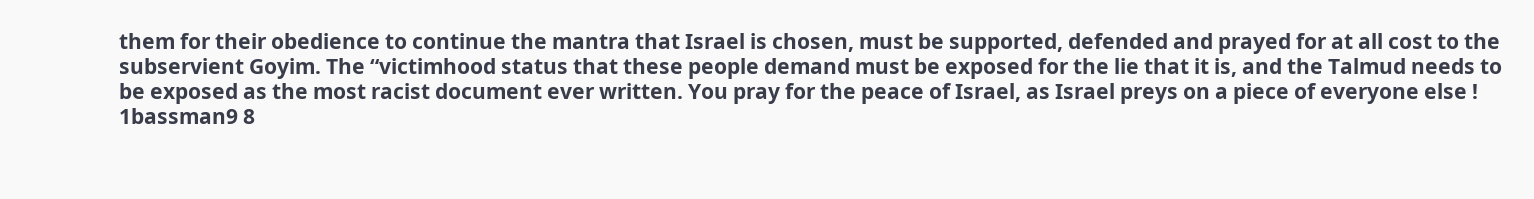them for their obedience to continue the mantra that Israel is chosen, must be supported, defended and prayed for at all cost to the subservient Goyim. The “victimhood status that these people demand must be exposed for the lie that it is, and the Talmud needs to be exposed as the most racist document ever written. You pray for the peace of Israel, as Israel preys on a piece of everyone else !
1bassman9 8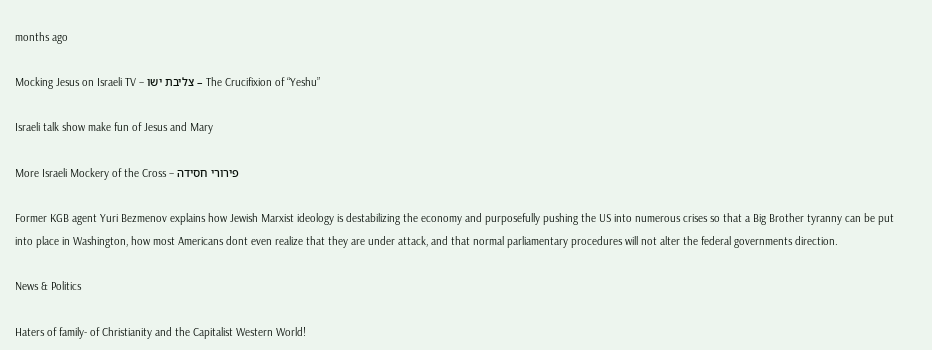months ago

Mocking Jesus on Israeli TV – צליבת ישו – The Crucifixion of “Yeshu”

Israeli talk show make fun of Jesus and Mary

More Israeli Mockery of the Cross – פירורי חסידה

Former KGB agent Yuri Bezmenov explains how Jewish Marxist ideology is destabilizing the economy and purposefully pushing the US into numerous crises so that a Big Brother tyranny can be put into place in Washington, how most Americans dont even realize that they are under attack, and that normal parliamentary procedures will not alter the federal governments direction.

News & Politics

Haters of family- of Christianity and the Capitalist Western World!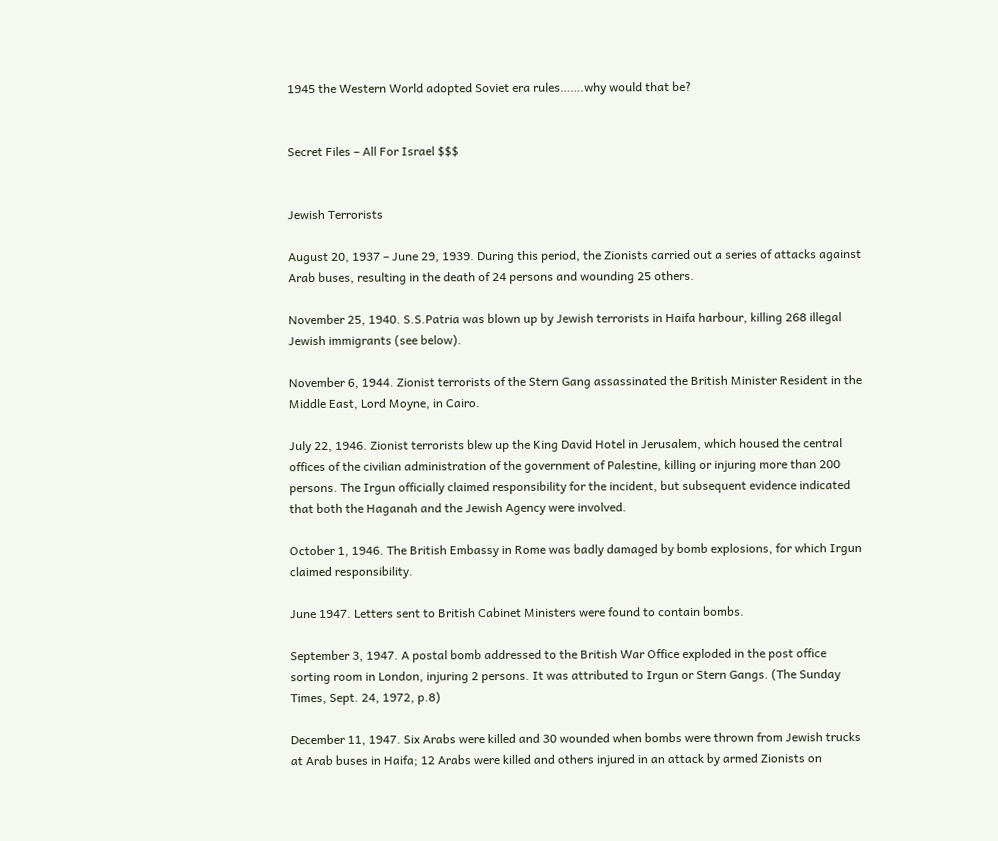1945 the Western World adopted Soviet era rules…….why would that be?


Secret Files – All For Israel $$$


Jewish Terrorists

August 20, 1937 – June 29, 1939. During this period, the Zionists carried out a series of attacks against Arab buses, resulting in the death of 24 persons and wounding 25 others.

November 25, 1940. S.S.Patria was blown up by Jewish terrorists in Haifa harbour, killing 268 illegal Jewish immigrants (see below).

November 6, 1944. Zionist terrorists of the Stern Gang assassinated the British Minister Resident in the Middle East, Lord Moyne, in Cairo.

July 22, 1946. Zionist terrorists blew up the King David Hotel in Jerusalem, which housed the central offices of the civilian administration of the government of Palestine, killing or injuring more than 200 persons. The Irgun officially claimed responsibility for the incident, but subsequent evidence indicated that both the Haganah and the Jewish Agency were involved.

October 1, 1946. The British Embassy in Rome was badly damaged by bomb explosions, for which Irgun claimed responsibility.

June 1947. Letters sent to British Cabinet Ministers were found to contain bombs.

September 3, 1947. A postal bomb addressed to the British War Office exploded in the post office sorting room in London, injuring 2 persons. It was attributed to Irgun or Stern Gangs. (The Sunday Times, Sept. 24, 1972, p.8)

December 11, 1947. Six Arabs were killed and 30 wounded when bombs were thrown from Jewish trucks at Arab buses in Haifa; 12 Arabs were killed and others injured in an attack by armed Zionists on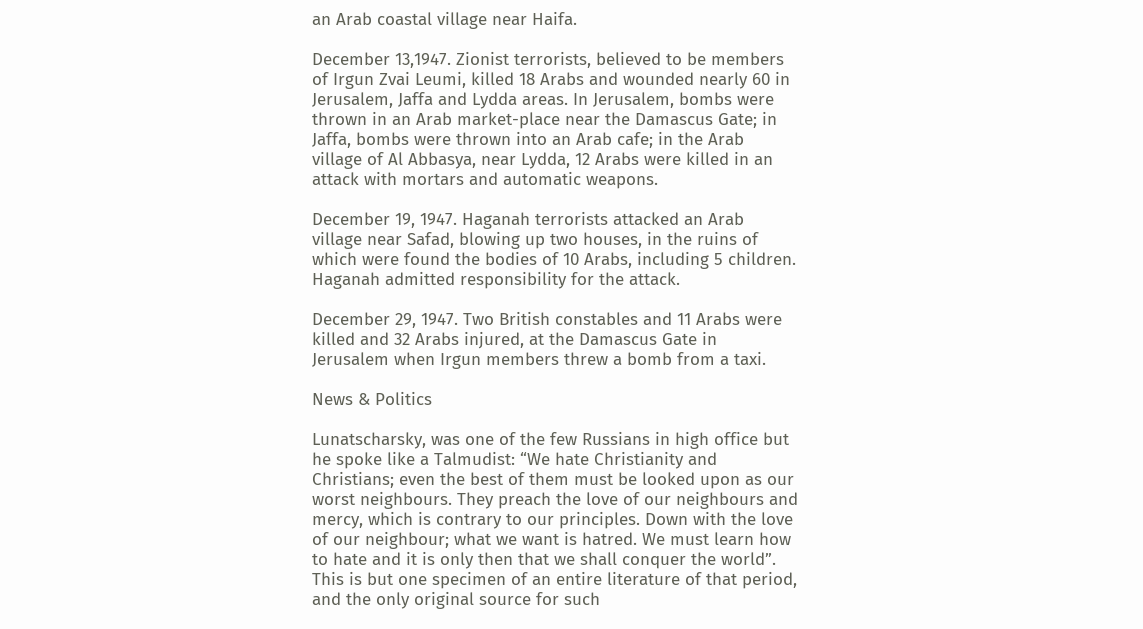an Arab coastal village near Haifa.

December 13,1947. Zionist terrorists, believed to be members of Irgun Zvai Leumi, killed 18 Arabs and wounded nearly 60 in Jerusalem, Jaffa and Lydda areas. In Jerusalem, bombs were thrown in an Arab market-place near the Damascus Gate; in Jaffa, bombs were thrown into an Arab cafe; in the Arab village of Al Abbasya, near Lydda, 12 Arabs were killed in an attack with mortars and automatic weapons.

December 19, 1947. Haganah terrorists attacked an Arab village near Safad, blowing up two houses, in the ruins of which were found the bodies of 10 Arabs, including 5 children. Haganah admitted responsibility for the attack.

December 29, 1947. Two British constables and 11 Arabs were killed and 32 Arabs injured, at the Damascus Gate in Jerusalem when Irgun members threw a bomb from a taxi.

News & Politics

Lunatscharsky, was one of the few Russians in high office but he spoke like a Talmudist: “We hate Christianity and Christians; even the best of them must be looked upon as our worst neighbours. They preach the love of our neighbours and mercy, which is contrary to our principles. Down with the love of our neighbour; what we want is hatred. We must learn how to hate and it is only then that we shall conquer the world”. This is but one specimen of an entire literature of that period, and the only original source for such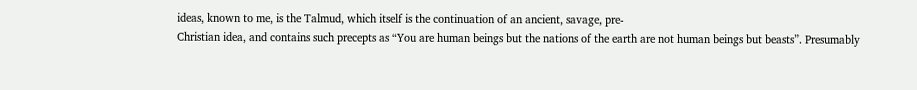ideas, known to me, is the Talmud, which itself is the continuation of an ancient, savage, pre-
Christian idea, and contains such precepts as “You are human beings but the nations of the earth are not human beings but beasts”. Presumably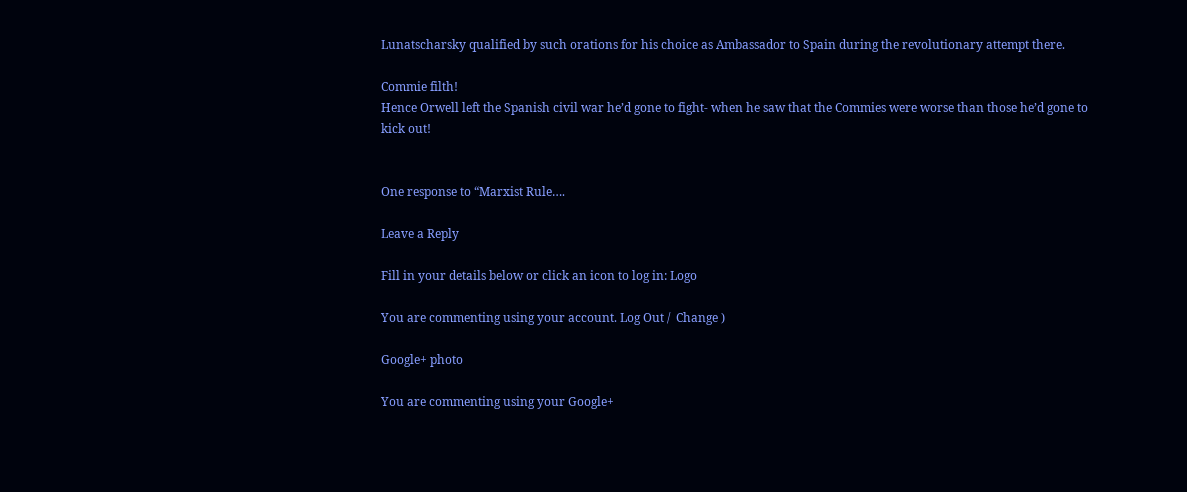Lunatscharsky qualified by such orations for his choice as Ambassador to Spain during the revolutionary attempt there.

Commie filth!
Hence Orwell left the Spanish civil war he’d gone to fight- when he saw that the Commies were worse than those he’d gone to kick out!


One response to “Marxist Rule….

Leave a Reply

Fill in your details below or click an icon to log in: Logo

You are commenting using your account. Log Out /  Change )

Google+ photo

You are commenting using your Google+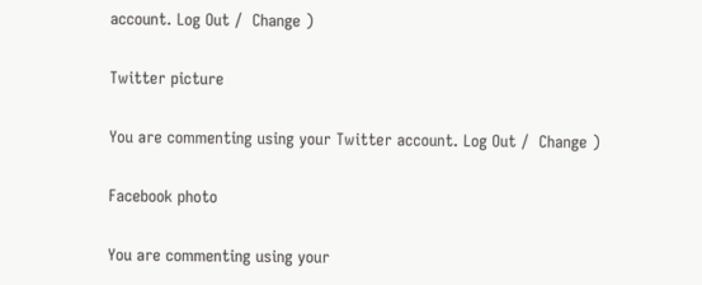account. Log Out /  Change )

Twitter picture

You are commenting using your Twitter account. Log Out /  Change )

Facebook photo

You are commenting using your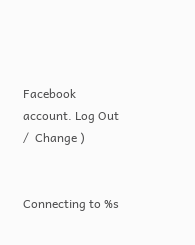Facebook account. Log Out /  Change )


Connecting to %s